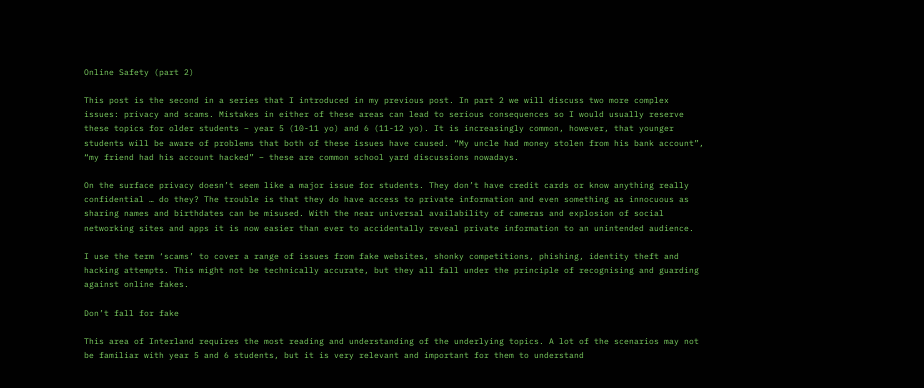Online Safety (part 2)

This post is the second in a series that I introduced in my previous post. In part 2 we will discuss two more complex issues: privacy and scams. Mistakes in either of these areas can lead to serious consequences so I would usually reserve these topics for older students – year 5 (10-11 yo) and 6 (11-12 yo). It is increasingly common, however, that younger students will be aware of problems that both of these issues have caused. “My uncle had money stolen from his bank account”, “my friend had his account hacked” – these are common school yard discussions nowadays.

On the surface privacy doesn’t seem like a major issue for students. They don’t have credit cards or know anything really confidential … do they? The trouble is that they do have access to private information and even something as innocuous as sharing names and birthdates can be misused. With the near universal availability of cameras and explosion of social networking sites and apps it is now easier than ever to accidentally reveal private information to an unintended audience.

I use the term ‘scams’ to cover a range of issues from fake websites, shonky competitions, phishing, identity theft and hacking attempts. This might not be technically accurate, but they all fall under the principle of recognising and guarding against online fakes.

Don’t fall for fake

This area of Interland requires the most reading and understanding of the underlying topics. A lot of the scenarios may not be familiar with year 5 and 6 students, but it is very relevant and important for them to understand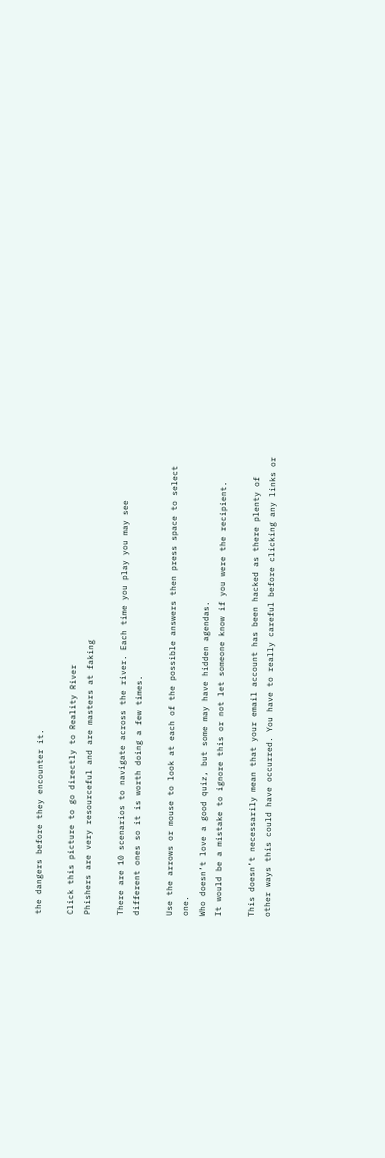the dangers before they encounter it.

Click this picture to go directly to Reality River
Phishers are very resourceful and are masters at faking

There are 10 scenarios to navigate across the river. Each time you play you may see different ones so it is worth doing a few times.

Use the arrows or mouse to look at each of the possible answers then press space to select one.
Who doesn’t love a good quiz, but some may have hidden agendas.
It would be a mistake to ignore this or not let someone know if you were the recipient.

This doesn’t necessarily mean that your email account has been hacked as there plenty of other ways this could have occurred. You have to really careful before clicking any links or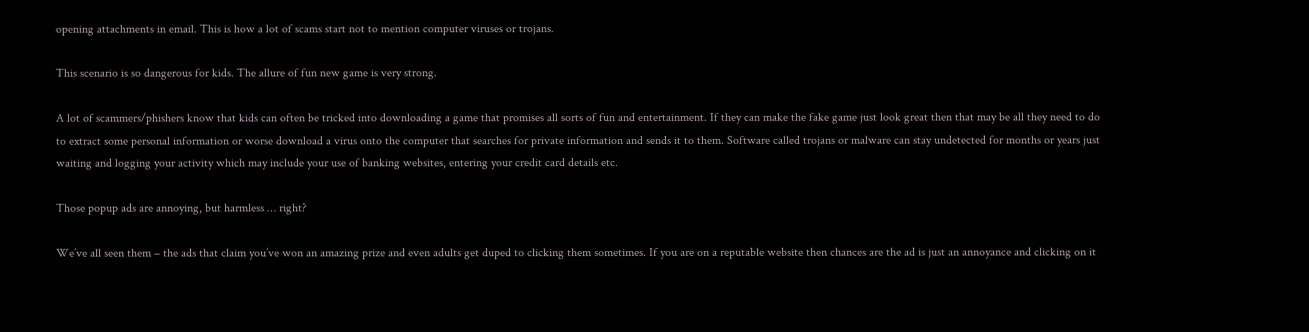opening attachments in email. This is how a lot of scams start not to mention computer viruses or trojans.

This scenario is so dangerous for kids. The allure of fun new game is very strong.

A lot of scammers/phishers know that kids can often be tricked into downloading a game that promises all sorts of fun and entertainment. If they can make the fake game just look great then that may be all they need to do to extract some personal information or worse download a virus onto the computer that searches for private information and sends it to them. Software called trojans or malware can stay undetected for months or years just waiting and logging your activity which may include your use of banking websites, entering your credit card details etc.

Those popup ads are annoying, but harmless … right?

We’ve all seen them – the ads that claim you’ve won an amazing prize and even adults get duped to clicking them sometimes. If you are on a reputable website then chances are the ad is just an annoyance and clicking on it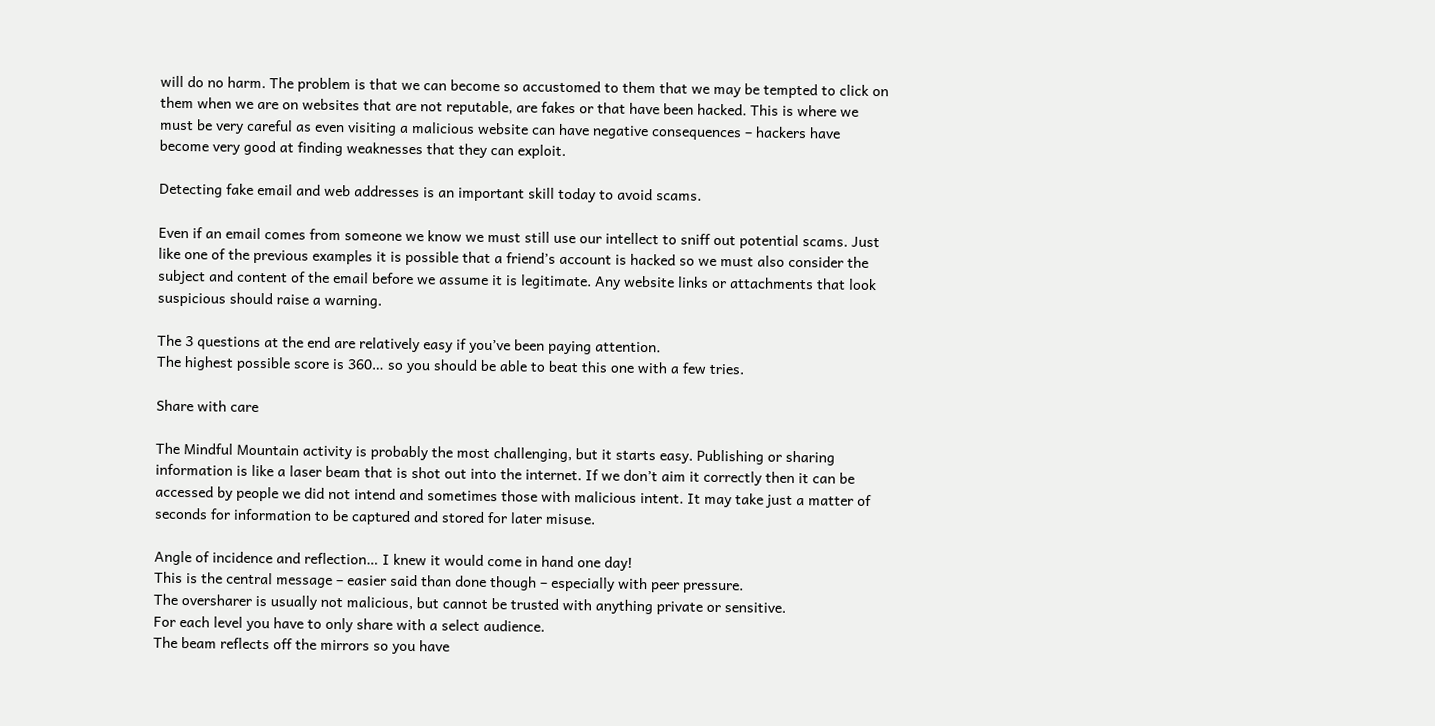will do no harm. The problem is that we can become so accustomed to them that we may be tempted to click on them when we are on websites that are not reputable, are fakes or that have been hacked. This is where we must be very careful as even visiting a malicious website can have negative consequences – hackers have become very good at finding weaknesses that they can exploit.

Detecting fake email and web addresses is an important skill today to avoid scams.

Even if an email comes from someone we know we must still use our intellect to sniff out potential scams. Just like one of the previous examples it is possible that a friend’s account is hacked so we must also consider the subject and content of the email before we assume it is legitimate. Any website links or attachments that look suspicious should raise a warning.

The 3 questions at the end are relatively easy if you’ve been paying attention.
The highest possible score is 360… so you should be able to beat this one with a few tries.

Share with care

The Mindful Mountain activity is probably the most challenging, but it starts easy. Publishing or sharing information is like a laser beam that is shot out into the internet. If we don’t aim it correctly then it can be accessed by people we did not intend and sometimes those with malicious intent. It may take just a matter of seconds for information to be captured and stored for later misuse.

Angle of incidence and reflection… I knew it would come in hand one day!
This is the central message – easier said than done though – especially with peer pressure.
The oversharer is usually not malicious, but cannot be trusted with anything private or sensitive.
For each level you have to only share with a select audience.
The beam reflects off the mirrors so you have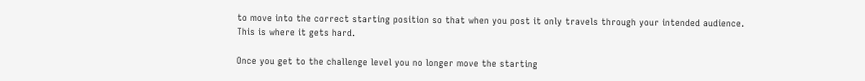to move into the correct starting position so that when you post it only travels through your intended audience.
This is where it gets hard.

Once you get to the challenge level you no longer move the starting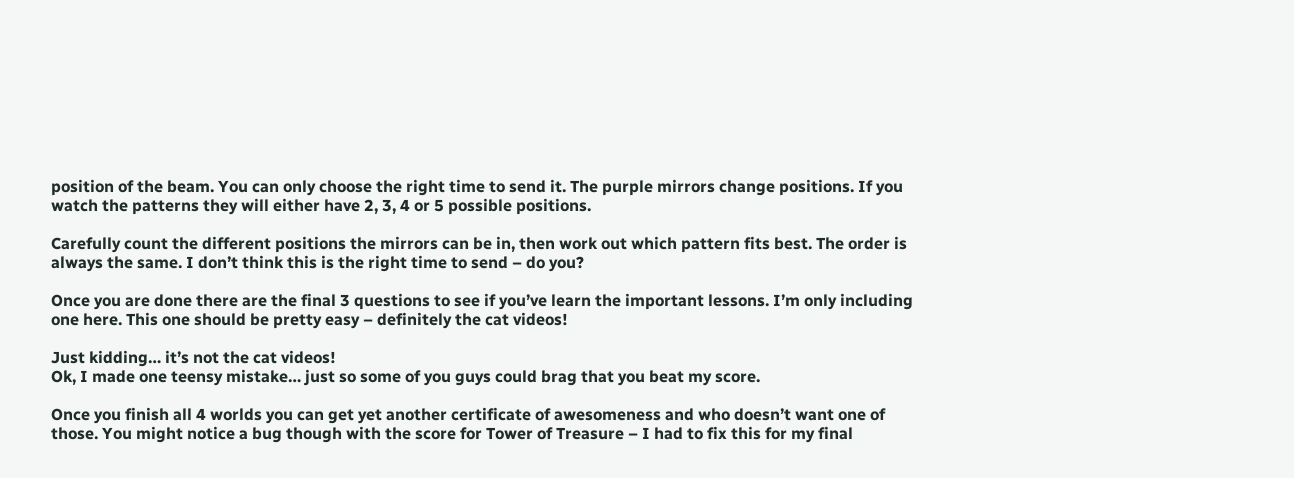position of the beam. You can only choose the right time to send it. The purple mirrors change positions. If you watch the patterns they will either have 2, 3, 4 or 5 possible positions.

Carefully count the different positions the mirrors can be in, then work out which pattern fits best. The order is always the same. I don’t think this is the right time to send – do you?

Once you are done there are the final 3 questions to see if you’ve learn the important lessons. I’m only including one here. This one should be pretty easy – definitely the cat videos!

Just kidding… it’s not the cat videos!
Ok, I made one teensy mistake… just so some of you guys could brag that you beat my score.

Once you finish all 4 worlds you can get yet another certificate of awesomeness and who doesn’t want one of those. You might notice a bug though with the score for Tower of Treasure – I had to fix this for my final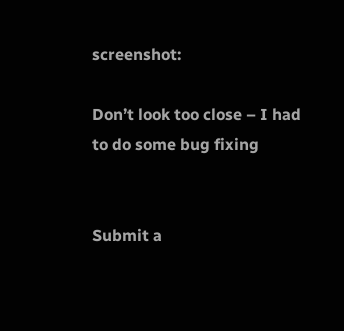screenshot:

Don’t look too close – I had to do some bug fixing


Submit a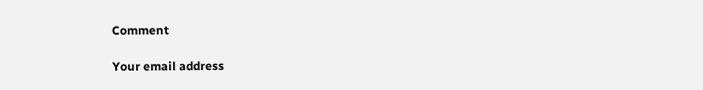Comment

Your email address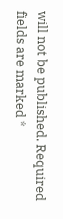will not be published. Required fields are marked *